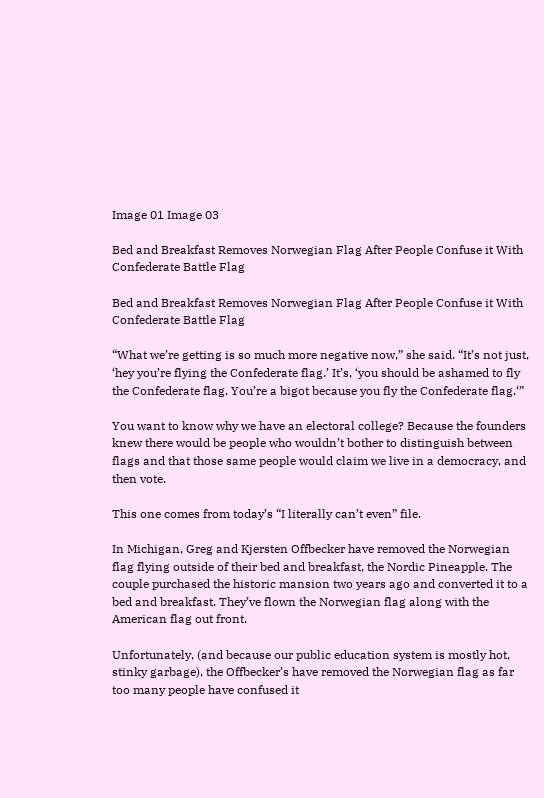Image 01 Image 03

Bed and Breakfast Removes Norwegian Flag After People Confuse it With Confederate Battle Flag

Bed and Breakfast Removes Norwegian Flag After People Confuse it With Confederate Battle Flag

“What we’re getting is so much more negative now,” she said. “It’s not just, ‘hey you’re flying the Confederate flag.’ It’s, ‘you should be ashamed to fly the Confederate flag. You’re a bigot because you fly the Confederate flag.‘”

You want to know why we have an electoral college? Because the founders knew there would be people who wouldn’t bother to distinguish between flags and that those same people would claim we live in a democracy, and then vote.

This one comes from today’s “I literally can’t even” file.

In Michigan, Greg and Kjersten Offbecker have removed the Norwegian flag flying outside of their bed and breakfast, the Nordic Pineapple. The couple purchased the historic mansion two years ago and converted it to a bed and breakfast. They’ve flown the Norwegian flag along with the American flag out front.

Unfortunately, (and because our public education system is mostly hot, stinky garbage), the Offbecker’s have removed the Norwegian flag as far too many people have confused it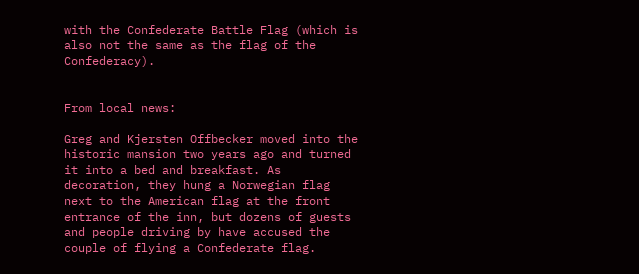with the Confederate Battle Flag (which is also not the same as the flag of the Confederacy).


From local news:

Greg and Kjersten Offbecker moved into the historic mansion two years ago and turned it into a bed and breakfast. As decoration, they hung a Norwegian flag next to the American flag at the front entrance of the inn, but dozens of guests and people driving by have accused the couple of flying a Confederate flag.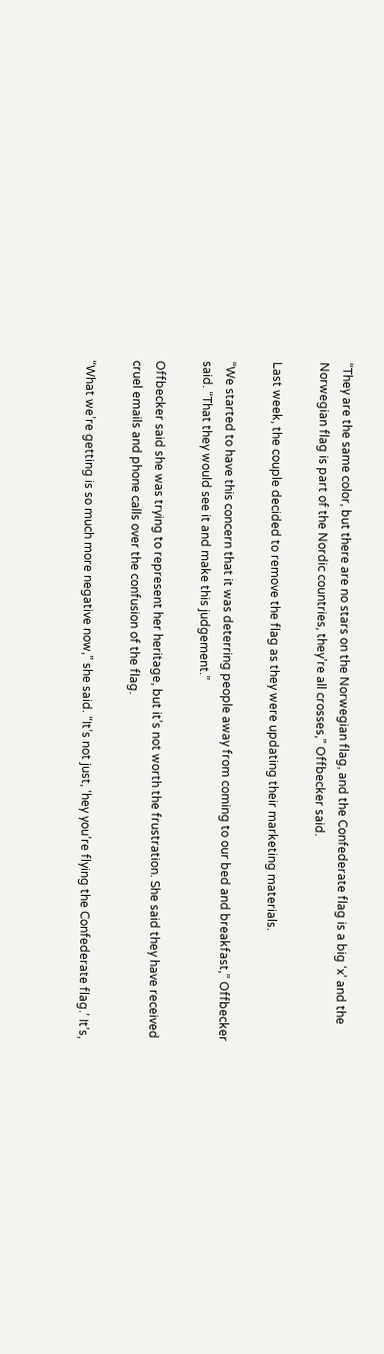“They are the same color, but there are no stars on the Norwegian flag, and the Confederate flag is a big ‘x’ and the Norwegian flag is part of the Nordic countries, they’re all crosses,” Offbecker said.

Last week, the couple decided to remove the flag as they were updating their marketing materials.

“We started to have this concern that it was deterring people away from coming to our bed and breakfast,” Offbecker said. “That they would see it and make this judgement.”

Offbecker said she was trying to represent her heritage, but it’s not worth the frustration. She said they have received cruel emails and phone calls over the confusion of the flag.

“What we’re getting is so much more negative now,” she said. “It’s not just, ‘hey you’re flying the Confederate flag.’ It’s,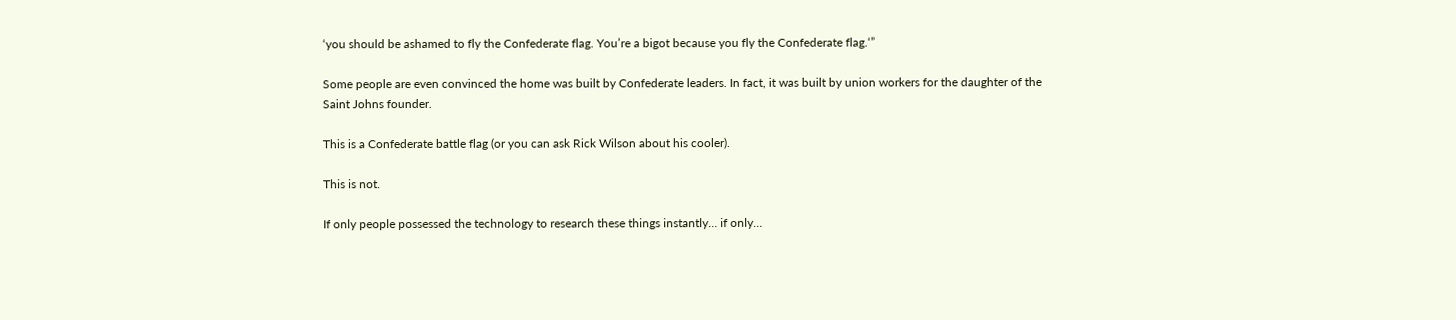‘you should be ashamed to fly the Confederate flag. You’re a bigot because you fly the Confederate flag.‘”

Some people are even convinced the home was built by Confederate leaders. In fact, it was built by union workers for the daughter of the Saint Johns founder.

This is a Confederate battle flag (or you can ask Rick Wilson about his cooler).

This is not.

If only people possessed the technology to research these things instantly… if only…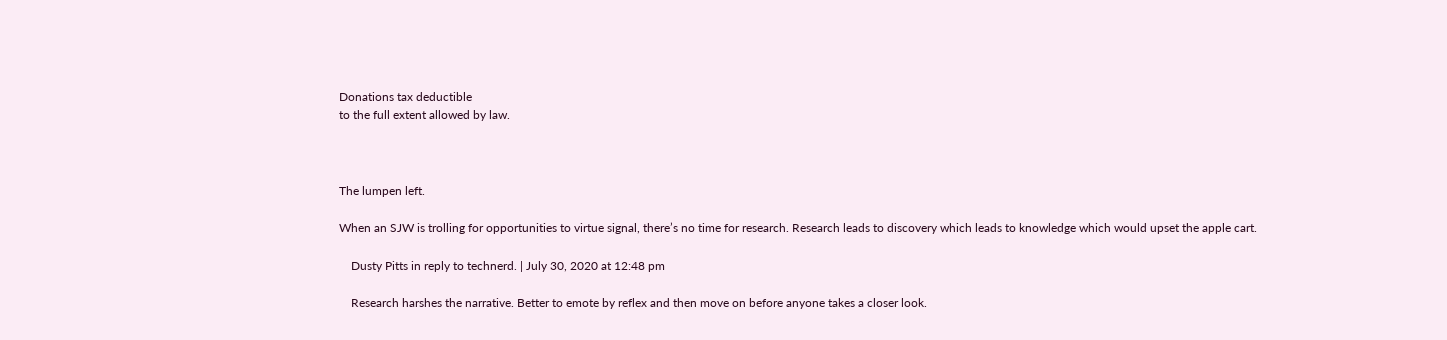Donations tax deductible
to the full extent allowed by law.



The lumpen left.

When an SJW is trolling for opportunities to virtue signal, there’s no time for research. Research leads to discovery which leads to knowledge which would upset the apple cart.

    Dusty Pitts in reply to technerd. | July 30, 2020 at 12:48 pm

    Research harshes the narrative. Better to emote by reflex and then move on before anyone takes a closer look.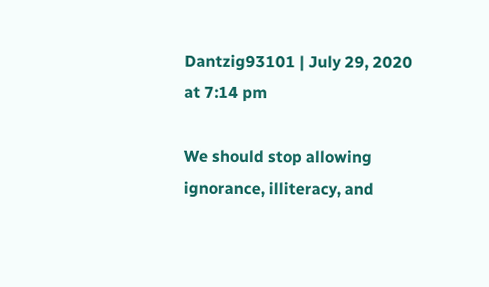Dantzig93101 | July 29, 2020 at 7:14 pm

We should stop allowing ignorance, illiteracy, and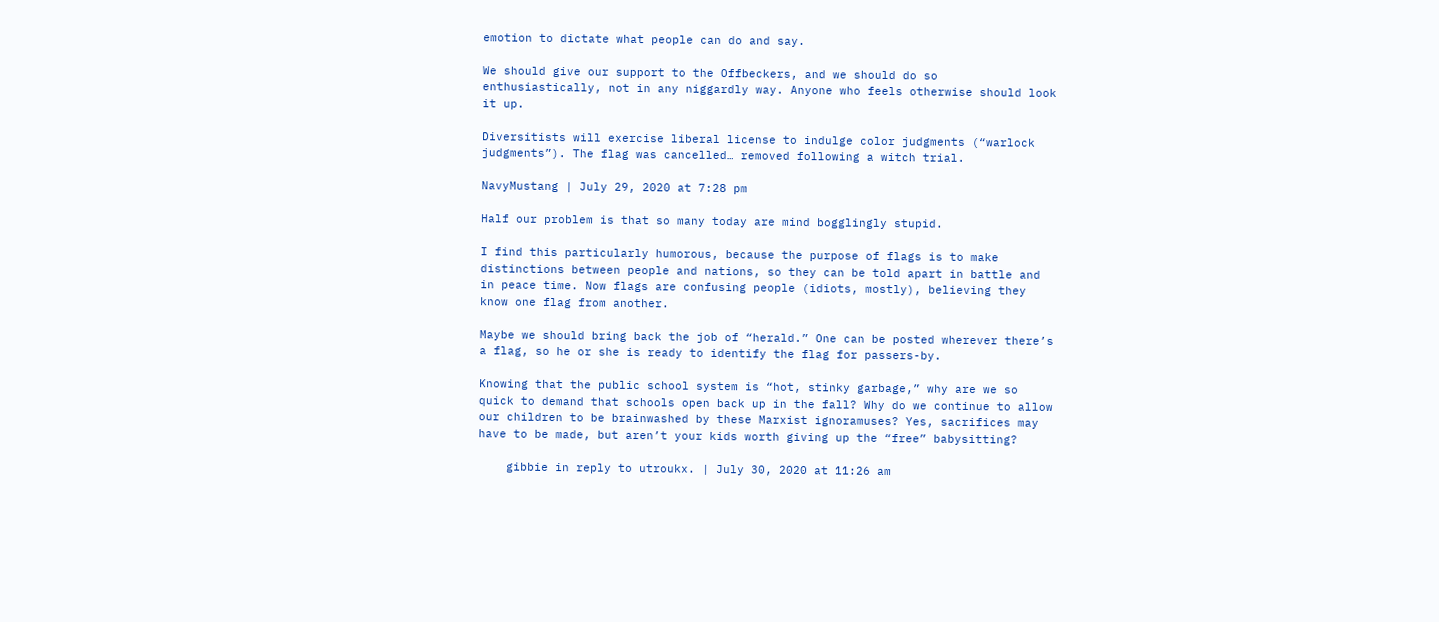emotion to dictate what people can do and say.

We should give our support to the Offbeckers, and we should do so enthusiastically, not in any niggardly way. Anyone who feels otherwise should look it up.

Diversitists will exercise liberal license to indulge color judgments (“warlock judgments”). The flag was cancelled… removed following a witch trial.

NavyMustang | July 29, 2020 at 7:28 pm

Half our problem is that so many today are mind bogglingly stupid.

I find this particularly humorous, because the purpose of flags is to make distinctions between people and nations, so they can be told apart in battle and in peace time. Now flags are confusing people (idiots, mostly), believing they know one flag from another.

Maybe we should bring back the job of “herald.” One can be posted wherever there’s a flag, so he or she is ready to identify the flag for passers-by.

Knowing that the public school system is “hot, stinky garbage,” why are we so quick to demand that schools open back up in the fall? Why do we continue to allow our children to be brainwashed by these Marxist ignoramuses? Yes, sacrifices may have to be made, but aren’t your kids worth giving up the “free” babysitting?

    gibbie in reply to utroukx. | July 30, 2020 at 11:26 am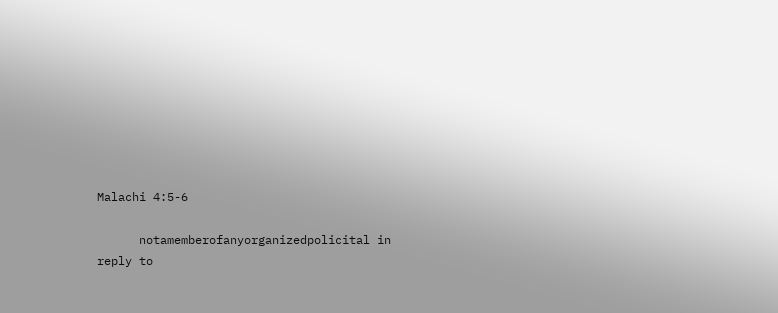Malachi 4:5-6

      notamemberofanyorganizedpolicital in reply to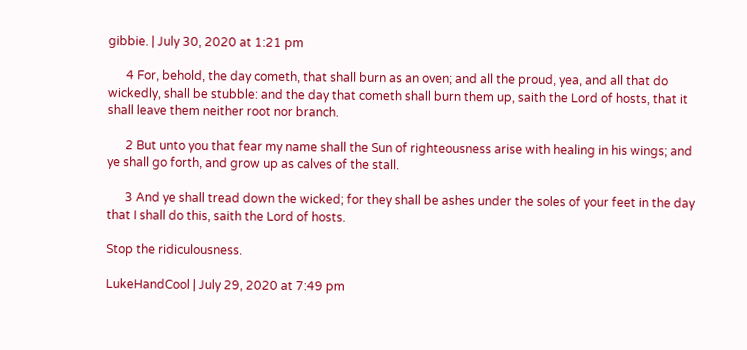gibbie. | July 30, 2020 at 1:21 pm

      4 For, behold, the day cometh, that shall burn as an oven; and all the proud, yea, and all that do wickedly, shall be stubble: and the day that cometh shall burn them up, saith the Lord of hosts, that it shall leave them neither root nor branch.

      2 But unto you that fear my name shall the Sun of righteousness arise with healing in his wings; and ye shall go forth, and grow up as calves of the stall.

      3 And ye shall tread down the wicked; for they shall be ashes under the soles of your feet in the day that I shall do this, saith the Lord of hosts.

Stop the ridiculousness.

LukeHandCool | July 29, 2020 at 7:49 pm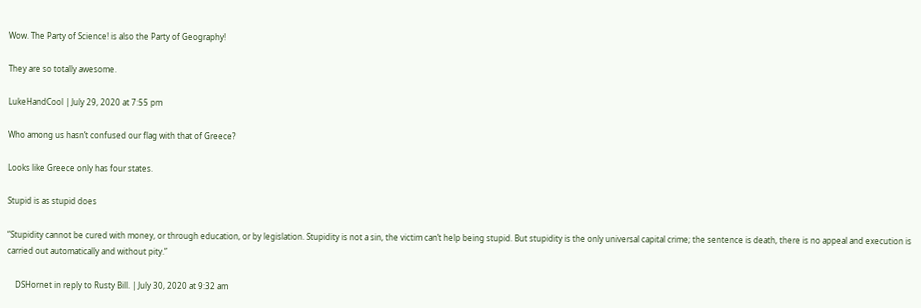Wow. The Party of Science! is also the Party of Geography!

They are so totally awesome.

LukeHandCool | July 29, 2020 at 7:55 pm

Who among us hasn’t confused our flag with that of Greece?

Looks like Greece only has four states.

Stupid is as stupid does

“Stupidity cannot be cured with money, or through education, or by legislation. Stupidity is not a sin, the victim can’t help being stupid. But stupidity is the only universal capital crime; the sentence is death, there is no appeal and execution is carried out automatically and without pity.”

    DSHornet in reply to Rusty Bill. | July 30, 2020 at 9:32 am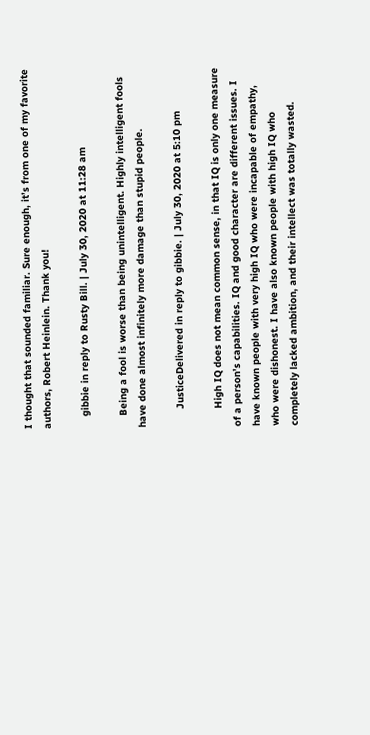I thought that sounded familiar. Sure enough, it’s from one of my favorite authors, Robert Heinlein. Thank you!

    gibbie in reply to Rusty Bill. | July 30, 2020 at 11:28 am

    Being a fool is worse than being unintelligent. Highly intelligent fools have done almost infinitely more damage than stupid people.

      JusticeDelivered in reply to gibbie. | July 30, 2020 at 5:10 pm

      High IQ does not mean common sense, in that IQ is only one measure of a person’s capabilities. IQ and good character are different issues. I have known people with very high IQ who were incapable of empathy, who were dishonest. I have also known people with high IQ who completely lacked ambition, and their intellect was totally wasted.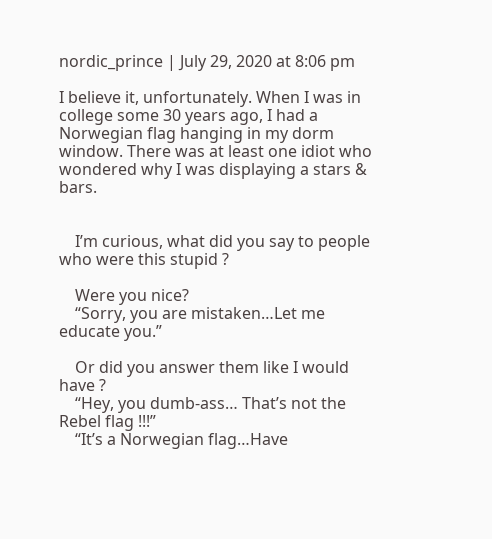nordic_prince | July 29, 2020 at 8:06 pm

I believe it, unfortunately. When I was in college some 30 years ago, I had a Norwegian flag hanging in my dorm window. There was at least one idiot who wondered why I was displaying a stars & bars.


    I’m curious, what did you say to people who were this stupid ?

    Were you nice?
    “Sorry, you are mistaken…Let me educate you.”

    Or did you answer them like I would have ?
    “Hey, you dumb-ass… That’s not the Rebel flag !!!”
    “It’s a Norwegian flag…Have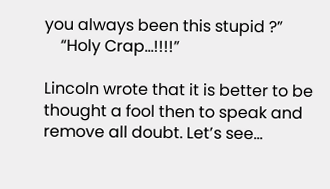you always been this stupid ?”
    “Holy Crap…!!!!”

Lincoln wrote that it is better to be thought a fool then to speak and remove all doubt. Let’s see…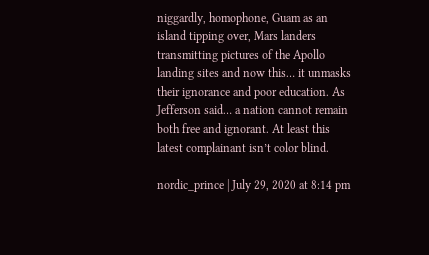niggardly, homophone, Guam as an island tipping over, Mars landers transmitting pictures of the Apollo landing sites and now this… it unmasks their ignorance and poor education. As Jefferson said… a nation cannot remain both free and ignorant. At least this latest complainant isn’t color blind.

nordic_prince | July 29, 2020 at 8:14 pm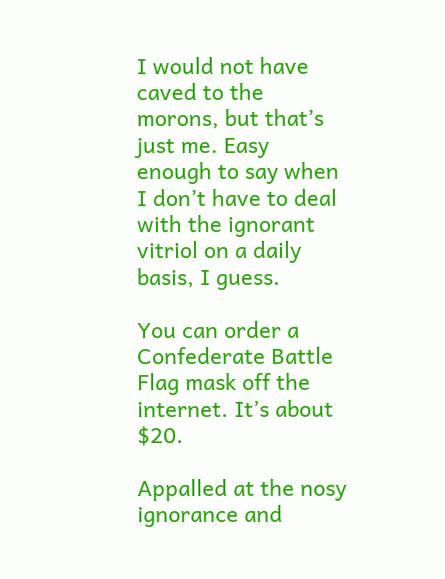I would not have caved to the morons, but that’s just me. Easy enough to say when I don’t have to deal with the ignorant vitriol on a daily basis, I guess.

You can order a Confederate Battle Flag mask off the internet. It’s about $20.

Appalled at the nosy ignorance and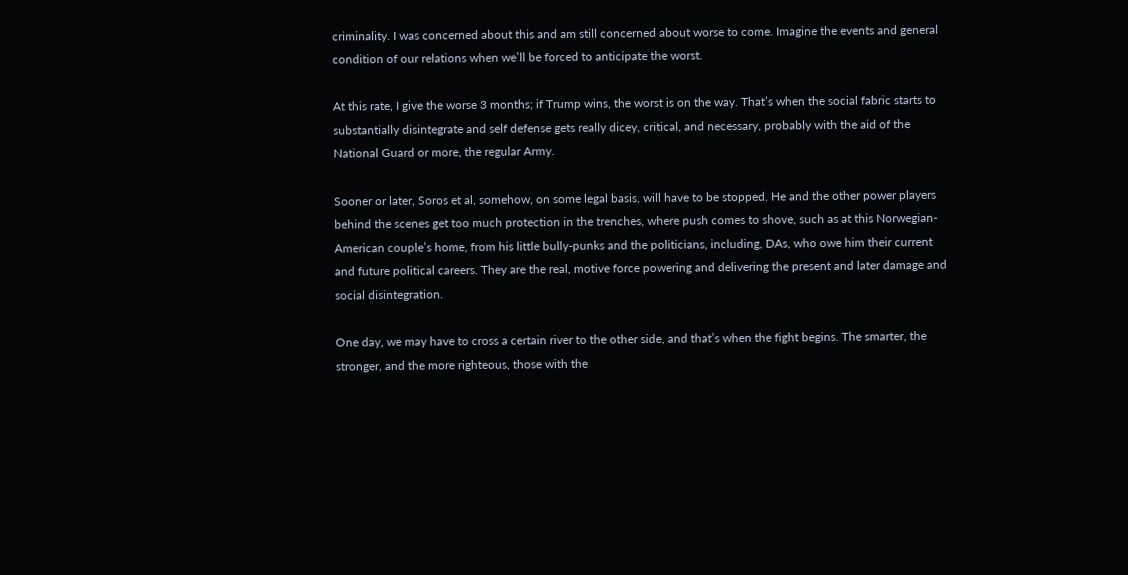criminality. I was concerned about this and am still concerned about worse to come. Imagine the events and general condition of our relations when we’ll be forced to anticipate the worst.

At this rate, I give the worse 3 months; if Trump wins, the worst is on the way. That’s when the social fabric starts to substantially disintegrate and self defense gets really dicey, critical, and necessary, probably with the aid of the National Guard or more, the regular Army.

Sooner or later, Soros et al, somehow, on some legal basis, will have to be stopped. He and the other power players behind the scenes get too much protection in the trenches, where push comes to shove, such as at this Norwegian-American couple’s home, from his little bully-punks and the politicians, including, DAs, who owe him their current and future political careers. They are the real, motive force powering and delivering the present and later damage and social disintegration.

One day, we may have to cross a certain river to the other side, and that’s when the fight begins. The smarter, the stronger, and the more righteous, those with the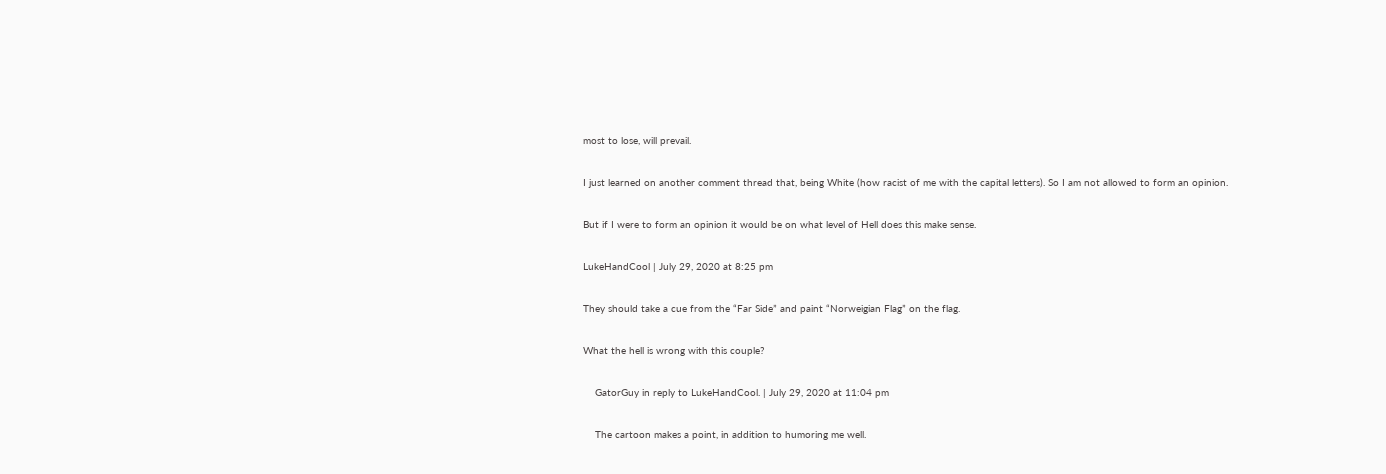most to lose, will prevail.

I just learned on another comment thread that, being White (how racist of me with the capital letters). So I am not allowed to form an opinion.

But if I were to form an opinion it would be on what level of Hell does this make sense.

LukeHandCool | July 29, 2020 at 8:25 pm

They should take a cue from the “Far Side” and paint “Norweigian Flag” on the flag.

What the hell is wrong with this couple?

    GatorGuy in reply to LukeHandCool. | July 29, 2020 at 11:04 pm

    The cartoon makes a point, in addition to humoring me well.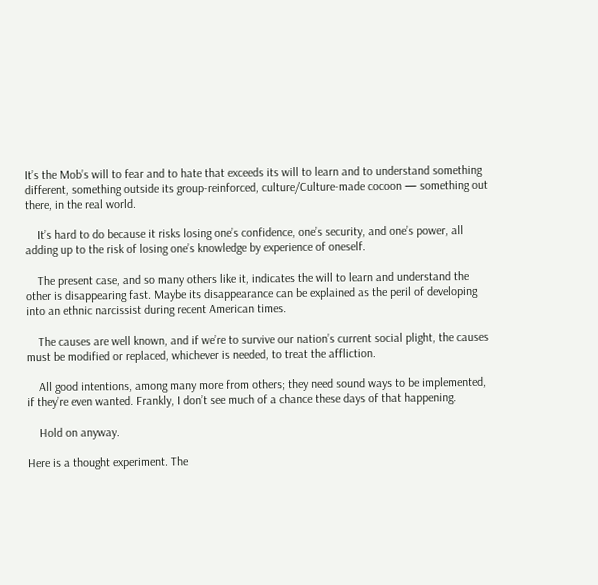It’s the Mob’s will to fear and to hate that exceeds its will to learn and to understand something different, something outside its group-reinforced, culture/Culture-made cocoon — something out there, in the real world.

    It’s hard to do because it risks losing one’s confidence, one’s security, and one’s power, all adding up to the risk of losing one’s knowledge by experience of oneself.

    The present case, and so many others like it, indicates the will to learn and understand the other is disappearing fast. Maybe its disappearance can be explained as the peril of developing into an ethnic narcissist during recent American times.

    The causes are well known, and if we’re to survive our nation’s current social plight, the causes must be modified or replaced, whichever is needed, to treat the affliction.

    All good intentions, among many more from others; they need sound ways to be implemented, if they’re even wanted. Frankly, I don’t see much of a chance these days of that happening.

    Hold on anyway.

Here is a thought experiment. The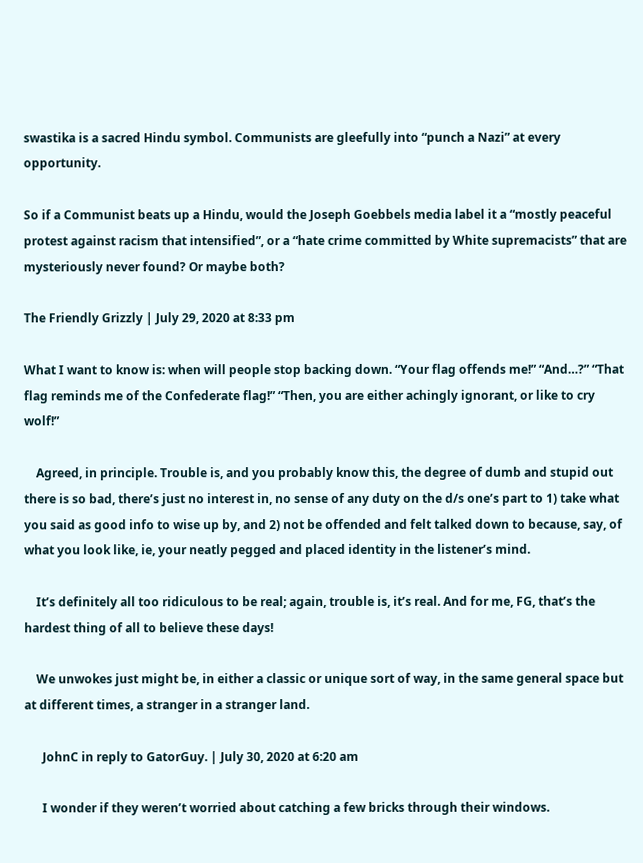swastika is a sacred Hindu symbol. Communists are gleefully into “punch a Nazi” at every opportunity.

So if a Communist beats up a Hindu, would the Joseph Goebbels media label it a “mostly peaceful protest against racism that intensified”, or a “hate crime committed by White supremacists” that are mysteriously never found? Or maybe both?

The Friendly Grizzly | July 29, 2020 at 8:33 pm

What I want to know is: when will people stop backing down. “Your flag offends me!” “And…?” “That flag reminds me of the Confederate flag!” “Then, you are either achingly ignorant, or like to cry wolf!”

    Agreed, in principle. Trouble is, and you probably know this, the degree of dumb and stupid out there is so bad, there’s just no interest in, no sense of any duty on the d/s one’s part to 1) take what you said as good info to wise up by, and 2) not be offended and felt talked down to because, say, of what you look like, ie, your neatly pegged and placed identity in the listener’s mind.

    It’s definitely all too ridiculous to be real; again, trouble is, it’s real. And for me, FG, that’s the hardest thing of all to believe these days!

    We unwokes just might be, in either a classic or unique sort of way, in the same general space but at different times, a stranger in a stranger land.

      JohnC in reply to GatorGuy. | July 30, 2020 at 6:20 am

      I wonder if they weren’t worried about catching a few bricks through their windows.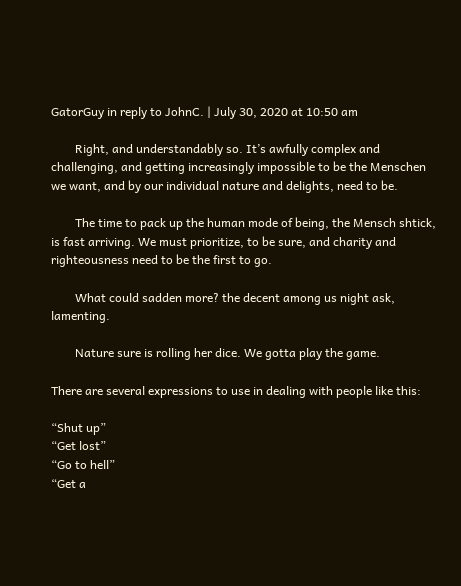GatorGuy in reply to JohnC. | July 30, 2020 at 10:50 am

        Right, and understandably so. It’s awfully complex and challenging, and getting increasingly impossible to be the Menschen we want, and by our individual nature and delights, need to be.

        The time to pack up the human mode of being, the Mensch shtick, is fast arriving. We must prioritize, to be sure, and charity and righteousness need to be the first to go.

        What could sadden more? the decent among us night ask, lamenting.

        Nature sure is rolling her dice. We gotta play the game.

There are several expressions to use in dealing with people like this:

“Shut up”
“Get lost”
“Go to hell”
“Get a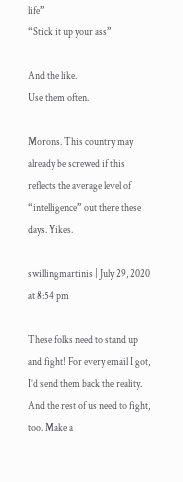life”
“Stick it up your ass”

And the like.
Use them often.

Morons. This country may already be screwed if this reflects the average level of “intelligence” out there these days. Yikes.

swillingmartinis | July 29, 2020 at 8:54 pm

These folks need to stand up and fight! For every email I got, I’d send them back the reality. And the rest of us need to fight, too. Make a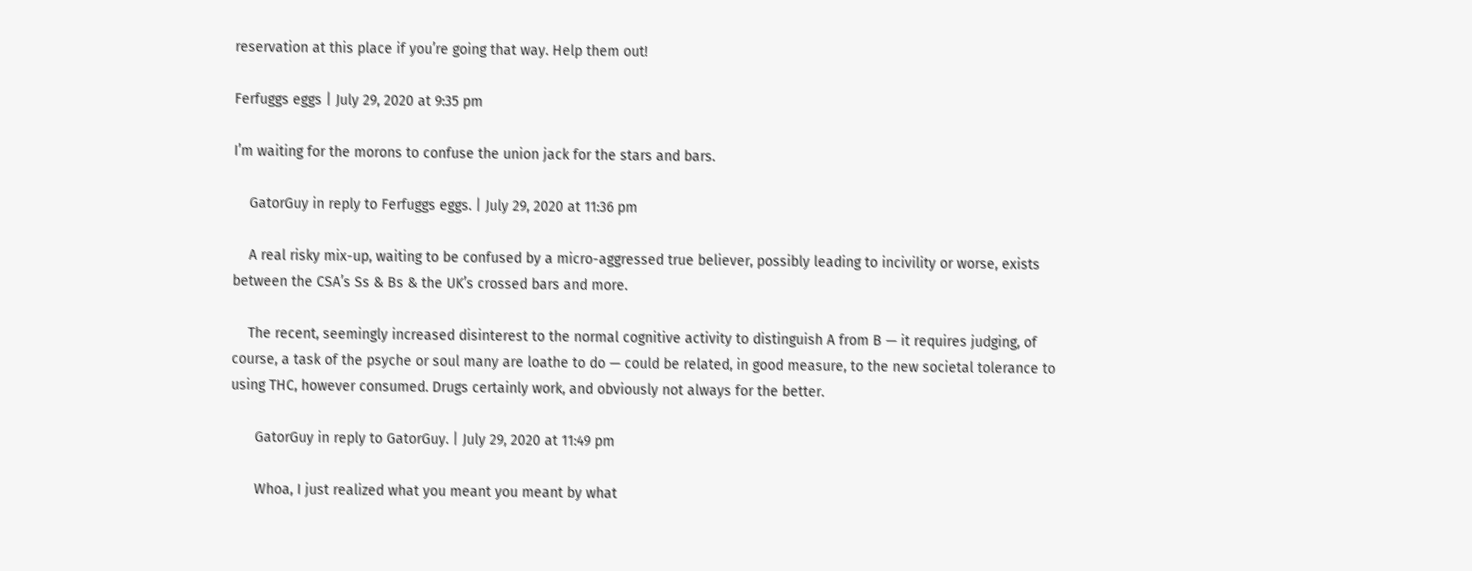reservation at this place if you’re going that way. Help them out!

Ferfuggs eggs | July 29, 2020 at 9:35 pm

I’m waiting for the morons to confuse the union jack for the stars and bars.

    GatorGuy in reply to Ferfuggs eggs. | July 29, 2020 at 11:36 pm

    A real risky mix-up, waiting to be confused by a micro-aggressed true believer, possibly leading to incivility or worse, exists between the CSA’s Ss & Bs & the UK’s crossed bars and more.

    The recent, seemingly increased disinterest to the normal cognitive activity to distinguish A from B — it requires judging, of course, a task of the psyche or soul many are loathe to do — could be related, in good measure, to the new societal tolerance to using THC, however consumed. Drugs certainly work, and obviously not always for the better.

      GatorGuy in reply to GatorGuy. | July 29, 2020 at 11:49 pm

      Whoa, I just realized what you meant you meant by what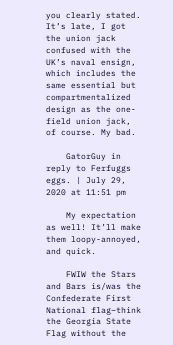you clearly stated. It’s late, I got the union jack confused with the UK’s naval ensign, which includes the same essential but compartmentalized design as the one-field union jack, of course. My bad.

    GatorGuy in reply to Ferfuggs eggs. | July 29, 2020 at 11:51 pm

    My expectation as well! It’ll make them loopy-annoyed, and quick.

    FWIW the Stars and Bars is/was the Confederate First National flag–think the Georgia State Flag without the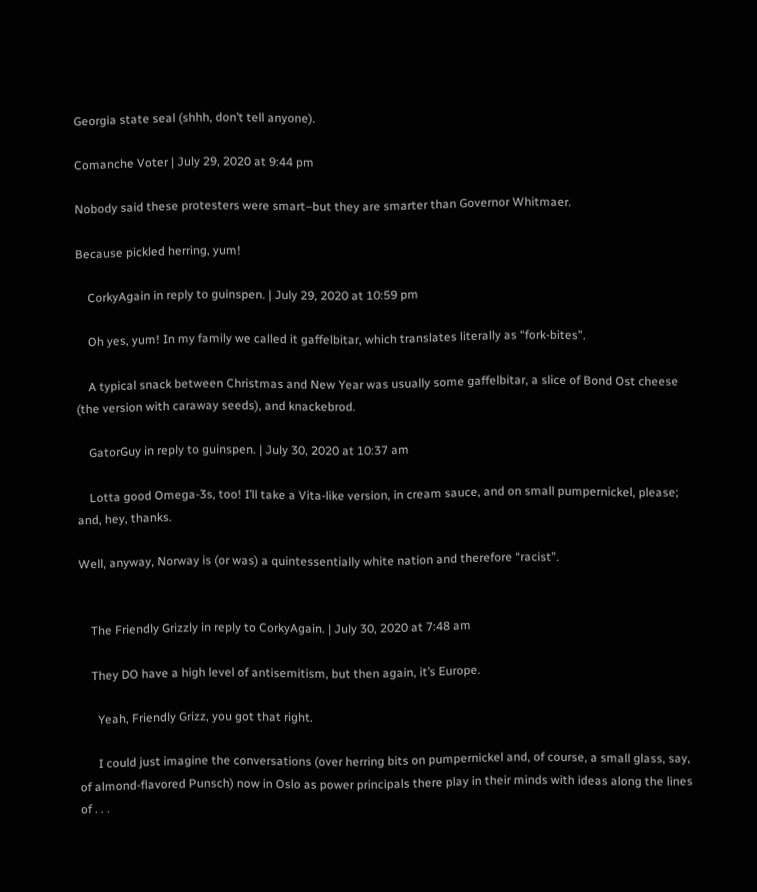Georgia state seal (shhh, don’t tell anyone).

Comanche Voter | July 29, 2020 at 9:44 pm

Nobody said these protesters were smart–but they are smarter than Governor Whitmaer.

Because pickled herring, yum!

    CorkyAgain in reply to guinspen. | July 29, 2020 at 10:59 pm

    Oh yes, yum! In my family we called it gaffelbitar, which translates literally as “fork-bites”.

    A typical snack between Christmas and New Year was usually some gaffelbitar, a slice of Bond Ost cheese (the version with caraway seeds), and knackebrod.

    GatorGuy in reply to guinspen. | July 30, 2020 at 10:37 am

    Lotta good Omega-3s, too! I’ll take a Vita-like version, in cream sauce, and on small pumpernickel, please; and, hey, thanks.

Well, anyway, Norway is (or was) a quintessentially white nation and therefore “racist”.


    The Friendly Grizzly in reply to CorkyAgain. | July 30, 2020 at 7:48 am

    They DO have a high level of antisemitism, but then again, it’s Europe.

      Yeah, Friendly Grizz, you got that right.

      I could just imagine the conversations (over herring bits on pumpernickel and, of course, a small glass, say, of almond-flavored Punsch) now in Oslo as power principals there play in their minds with ideas along the lines of . . .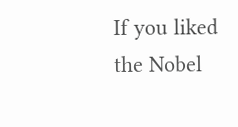If you liked the Nobel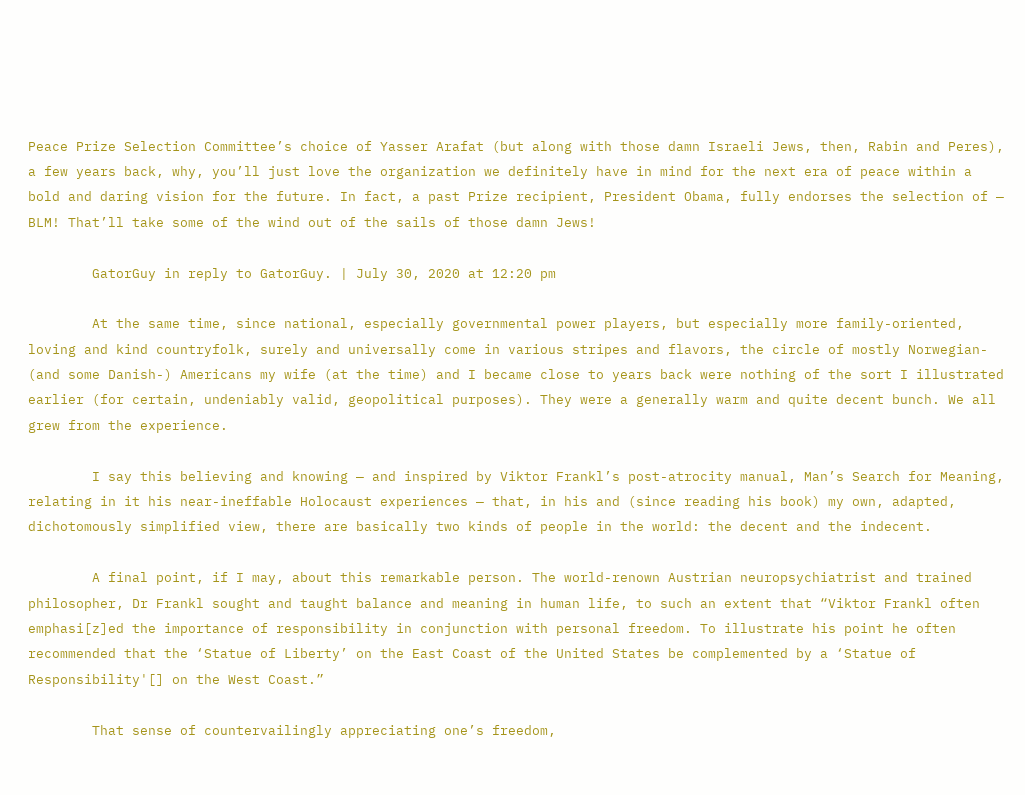Peace Prize Selection Committee’s choice of Yasser Arafat (but along with those damn Israeli Jews, then, Rabin and Peres), a few years back, why, you’ll just love the organization we definitely have in mind for the next era of peace within a bold and daring vision for the future. In fact, a past Prize recipient, President Obama, fully endorses the selection of — BLM! That’ll take some of the wind out of the sails of those damn Jews!

        GatorGuy in reply to GatorGuy. | July 30, 2020 at 12:20 pm

        At the same time, since national, especially governmental power players, but especially more family-oriented, loving and kind countryfolk, surely and universally come in various stripes and flavors, the circle of mostly Norwegian- (and some Danish-) Americans my wife (at the time) and I became close to years back were nothing of the sort I illustrated earlier (for certain, undeniably valid, geopolitical purposes). They were a generally warm and quite decent bunch. We all grew from the experience.

        I say this believing and knowing — and inspired by Viktor Frankl’s post-atrocity manual, Man’s Search for Meaning, relating in it his near-ineffable Holocaust experiences — that, in his and (since reading his book) my own, adapted, dichotomously simplified view, there are basically two kinds of people in the world: the decent and the indecent.

        A final point, if I may, about this remarkable person. The world-renown Austrian neuropsychiatrist and trained philosopher, Dr Frankl sought and taught balance and meaning in human life, to such an extent that “Viktor Frankl often emphasi[z]ed the importance of responsibility in conjunction with personal freedom. To illustrate his point he often recommended that the ‘Statue of Liberty’ on the East Coast of the United States be complemented by a ‘Statue of Responsibility'[] on the West Coast.”

        That sense of countervailingly appreciating one’s freedom,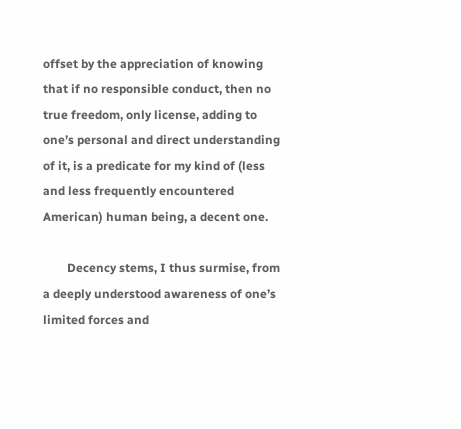offset by the appreciation of knowing that if no responsible conduct, then no true freedom, only license, adding to one’s personal and direct understanding of it, is a predicate for my kind of (less and less frequently encountered American) human being, a decent one.

        Decency stems, I thus surmise, from a deeply understood awareness of one’s limited forces and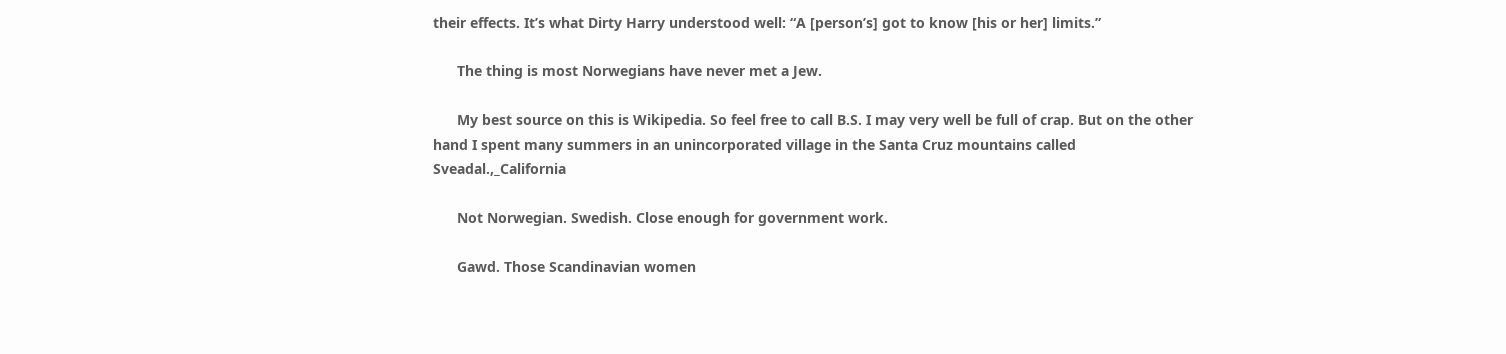their effects. It’s what Dirty Harry understood well: “A [person’s] got to know [his or her] limits.”

      The thing is most Norwegians have never met a Jew.

      My best source on this is Wikipedia. So feel free to call B.S. I may very well be full of crap. But on the other hand I spent many summers in an unincorporated village in the Santa Cruz mountains called Sveadal.,_California

      Not Norwegian. Swedish. Close enough for government work.

      Gawd. Those Scandinavian women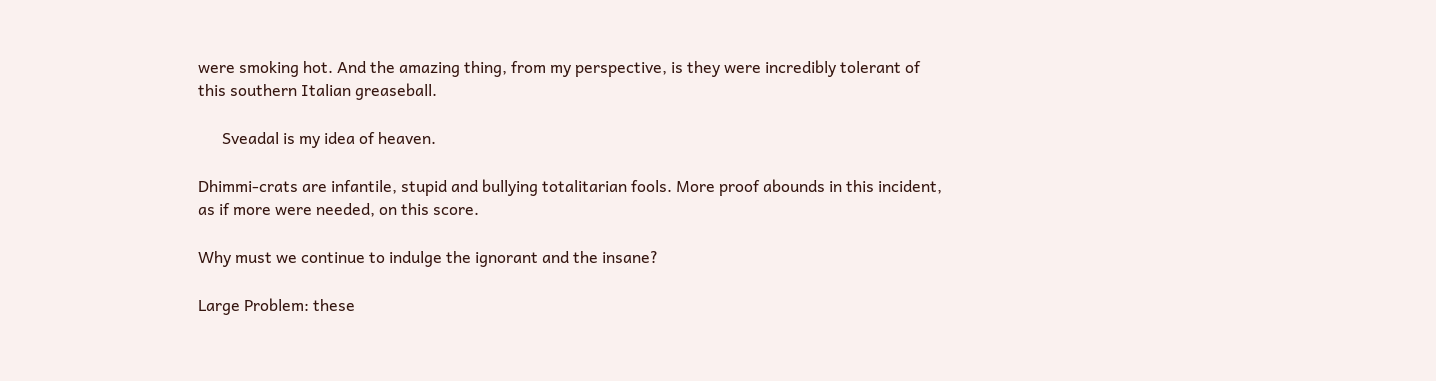were smoking hot. And the amazing thing, from my perspective, is they were incredibly tolerant of this southern Italian greaseball.

      Sveadal is my idea of heaven.

Dhimmi-crats are infantile, stupid and bullying totalitarian fools. More proof abounds in this incident, as if more were needed, on this score.

Why must we continue to indulge the ignorant and the insane?

Large Problem: these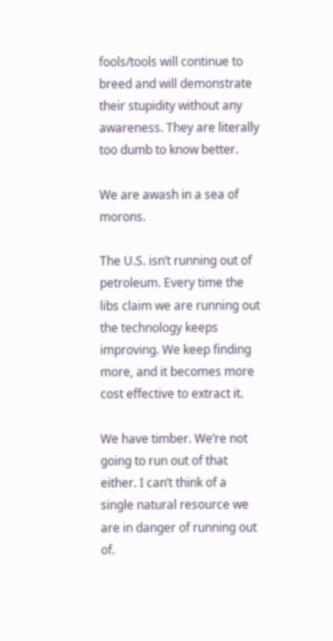fools/tools will continue to breed and will demonstrate their stupidity without any awareness. They are literally too dumb to know better.

We are awash in a sea of morons.

The U.S. isn’t running out of petroleum. Every time the libs claim we are running out the technology keeps improving. We keep finding more, and it becomes more cost effective to extract it.

We have timber. We’re not going to run out of that either. I can’t think of a single natural resource we are in danger of running out of.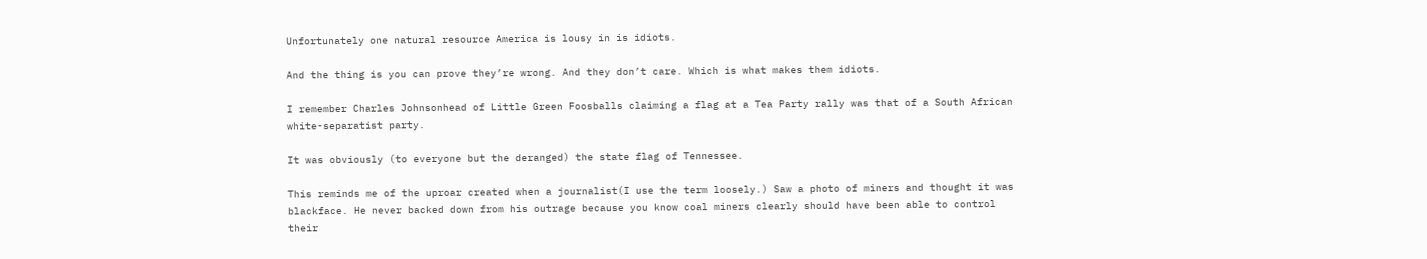Unfortunately one natural resource America is lousy in is idiots.

And the thing is you can prove they’re wrong. And they don’t care. Which is what makes them idiots.

I remember Charles Johnsonhead of Little Green Foosballs claiming a flag at a Tea Party rally was that of a South African white-separatist party.

It was obviously (to everyone but the deranged) the state flag of Tennessee.

This reminds me of the uproar created when a journalist(I use the term loosely.) Saw a photo of miners and thought it was blackface. He never backed down from his outrage because you know coal miners clearly should have been able to control their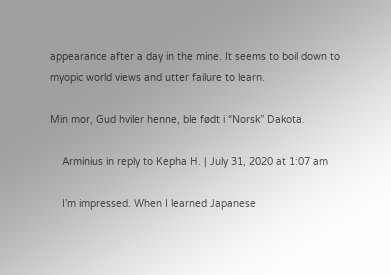appearance after a day in the mine. It seems to boil down to myopic world views and utter failure to learn.

Min mor, Gud hviler henne, ble født i “Norsk” Dakota.

    Arminius in reply to Kepha H. | July 31, 2020 at 1:07 am

    I’m impressed. When I learned Japanese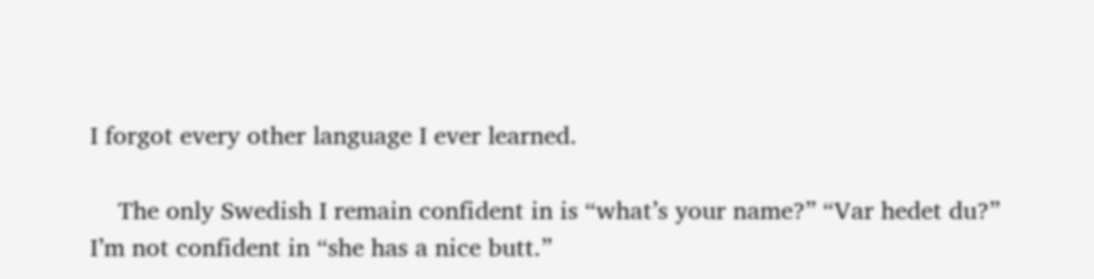I forgot every other language I ever learned.

    The only Swedish I remain confident in is “what’s your name?” “Var hedet du?” I’m not confident in “she has a nice butt.”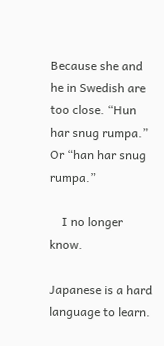Because she and he in Swedish are too close. “Hun har snug rumpa.” Or “han har snug rumpa.”

    I no longer know.

Japanese is a hard language to learn.